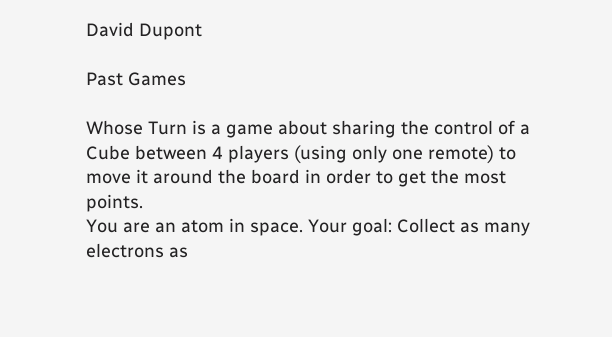David Dupont

Past Games

Whose Turn is a game about sharing the control of a Cube between 4 players (using only one remote) to move it around the board in order to get the most points.
You are an atom in space. Your goal: Collect as many electrons as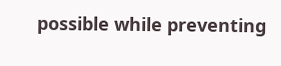possible while preventing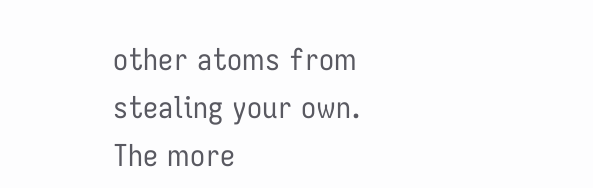other atoms from stealing your own. The more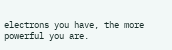electrons you have, the more powerful you are.